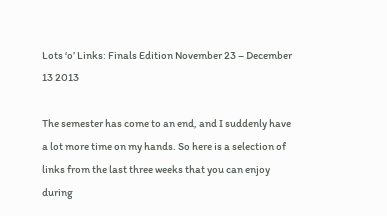Lots ‘o’ Links: Finals Edition November 23 – December 13 2013

The semester has come to an end, and I suddenly have a lot more time on my hands. So here is a selection of links from the last three weeks that you can enjoy during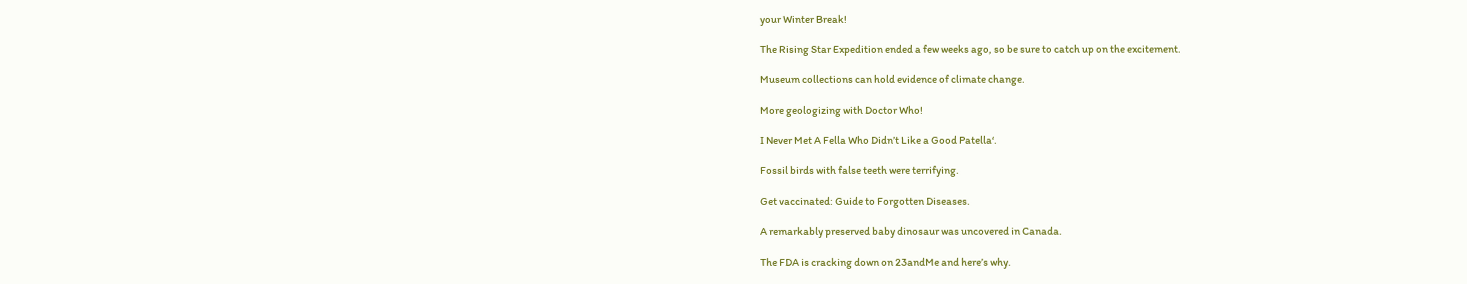your Winter Break!

The Rising Star Expedition ended a few weeks ago, so be sure to catch up on the excitement.

Museum collections can hold evidence of climate change.

More geologizing with Doctor Who!

I Never Met A Fella Who Didn’t Like a Good Patella‘.

Fossil birds with false teeth were terrifying.

Get vaccinated: Guide to Forgotten Diseases.

A remarkably preserved baby dinosaur was uncovered in Canada.

The FDA is cracking down on 23andMe and here’s why.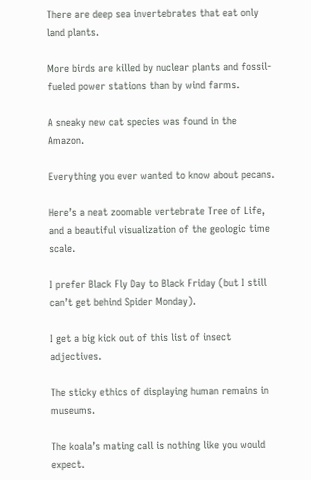There are deep sea invertebrates that eat only land plants.

More birds are killed by nuclear plants and fossil-fueled power stations than by wind farms.

A sneaky new cat species was found in the Amazon.

Everything you ever wanted to know about pecans.

Here’s a neat zoomable vertebrate Tree of Life, and a beautiful visualization of the geologic time scale.

I prefer Black Fly Day to Black Friday (but I still can’t get behind Spider Monday).

I get a big kick out of this list of insect adjectives.

The sticky ethics of displaying human remains in museums.

The koala’s mating call is nothing like you would expect.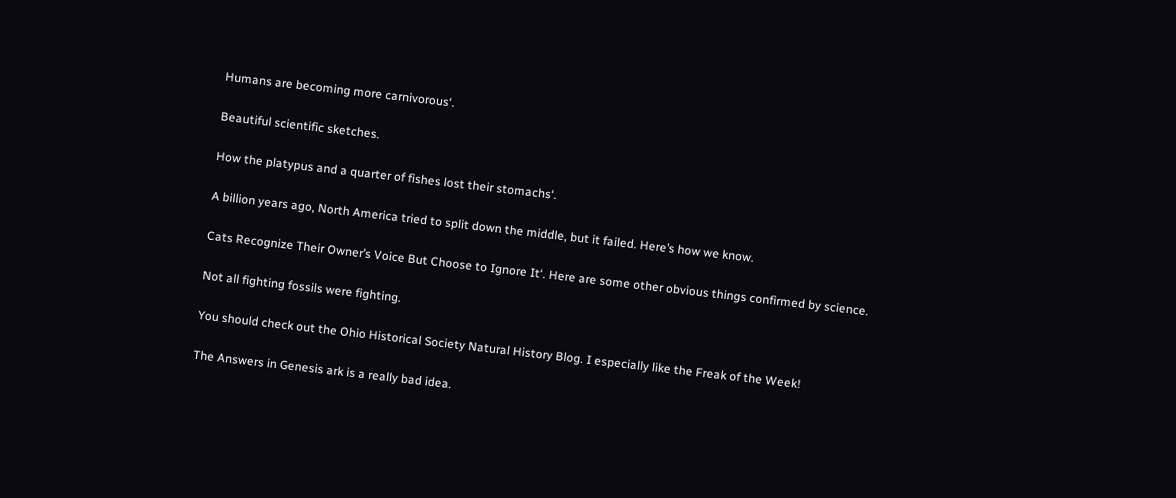Humans are becoming more carnivorous‘.

Beautiful scientific sketches.

How the platypus and a quarter of fishes lost their stomachs‘.

A billion years ago, North America tried to split down the middle, but it failed. Here’s how we know.

Cats Recognize Their Owner’s Voice But Choose to Ignore It‘. Here are some other obvious things confirmed by science.

Not all fighting fossils were fighting.

You should check out the Ohio Historical Society Natural History Blog. I especially like the Freak of the Week!

The Answers in Genesis ark is a really bad idea.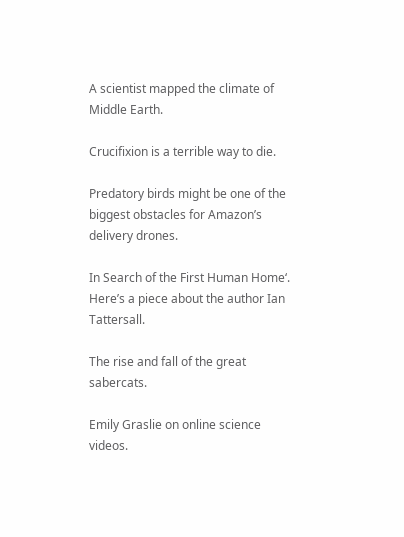A scientist mapped the climate of Middle Earth.

Crucifixion is a terrible way to die.

Predatory birds might be one of the biggest obstacles for Amazon’s delivery drones.

In Search of the First Human Home‘. Here’s a piece about the author Ian Tattersall.

The rise and fall of the great sabercats.

Emily Graslie on online science videos.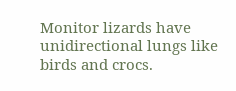Monitor lizards have unidirectional lungs like birds and crocs.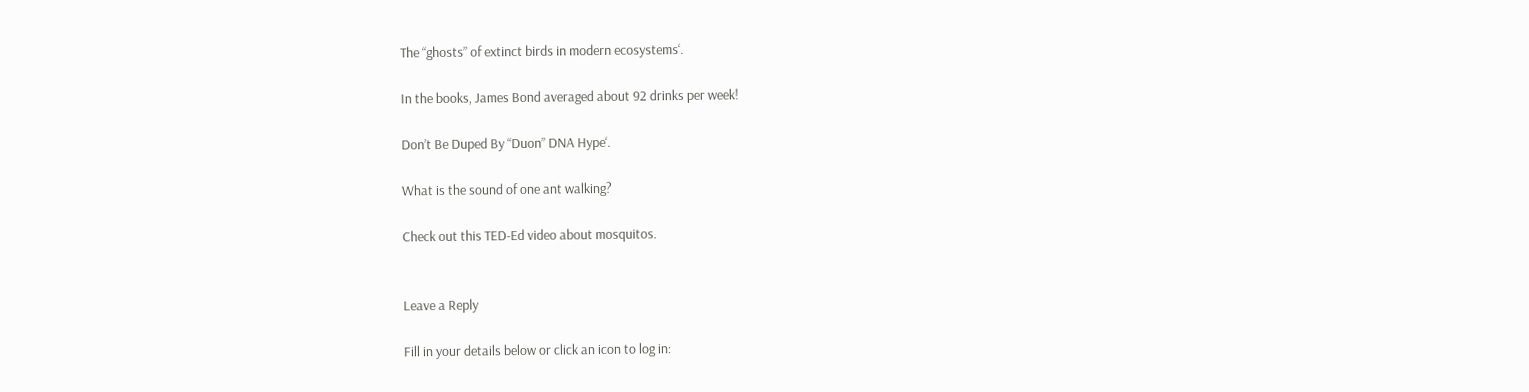The “ghosts” of extinct birds in modern ecosystems‘.

In the books, James Bond averaged about 92 drinks per week!

Don’t Be Duped By “Duon” DNA Hype‘.

What is the sound of one ant walking?

Check out this TED-Ed video about mosquitos.


Leave a Reply

Fill in your details below or click an icon to log in: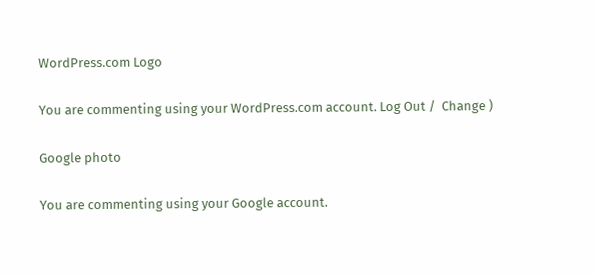WordPress.com Logo

You are commenting using your WordPress.com account. Log Out /  Change )

Google photo

You are commenting using your Google account.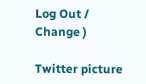Log Out /  Change )

Twitter picture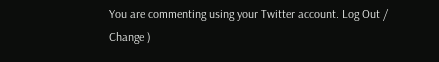You are commenting using your Twitter account. Log Out /  Change )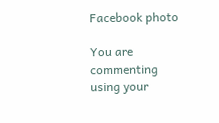Facebook photo

You are commenting using your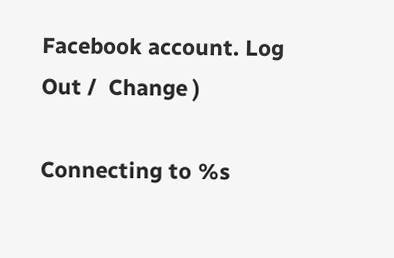Facebook account. Log Out /  Change )

Connecting to %s